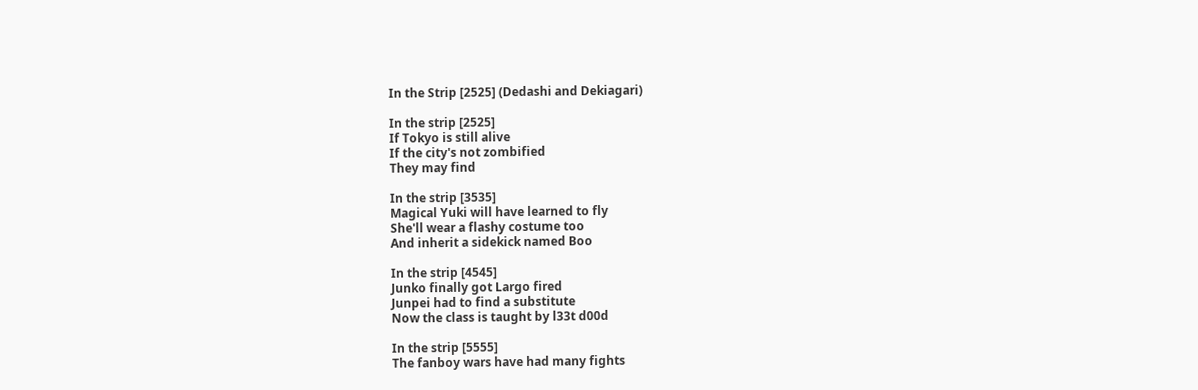In the Strip [2525] (Dedashi and Dekiagari)

In the strip [2525]
If Tokyo is still alive
If the city's not zombified
They may find

In the strip [3535]
Magical Yuki will have learned to fly
She'll wear a flashy costume too
And inherit a sidekick named Boo

In the strip [4545]
Junko finally got Largo fired
Junpei had to find a substitute
Now the class is taught by l33t d00d

In the strip [5555]
The fanboy wars have had many fights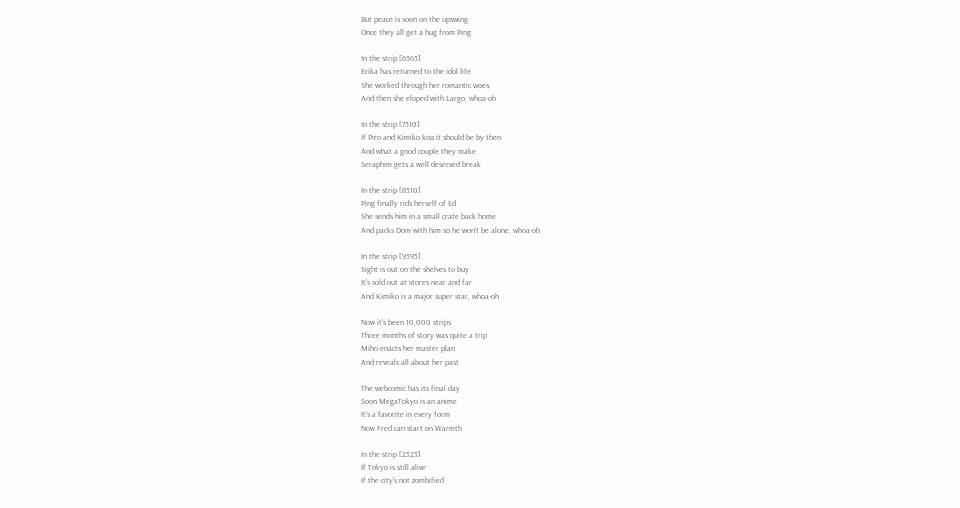But peace is soon on the upswing
Once they all get a hug from Ping

In the strip [6565]
Erika has returned to the idol life
She worked through her romantic woes
And then she eloped with Largo, whoa-oh

In the strip [7510]
If Piro and Kimiko kiss it should be by then
And what a good couple they make
Seraphim gets a well deserved break

In the strip [8510]
Ping finally rids herself of Ed
She sends him in a small crate back home
And packs Dom with him so he won't be alone, whoa-oh

In the strip [9595]
Sight is out on the shelves to buy
It's sold out at stores near and far
And Kimiko is a major super star, whoa-oh

Now it's been 10,000 strips
Three months of story was quite a trip
Miho enacts her master plan
And reveals all about her past

The webcomic has its final day
Soon MegaTokyo is an anime
It's a favorite in every form
Now Fred can start on Warmth

In the strip [2525]
If Tokyo is still alive
If the city's not zombified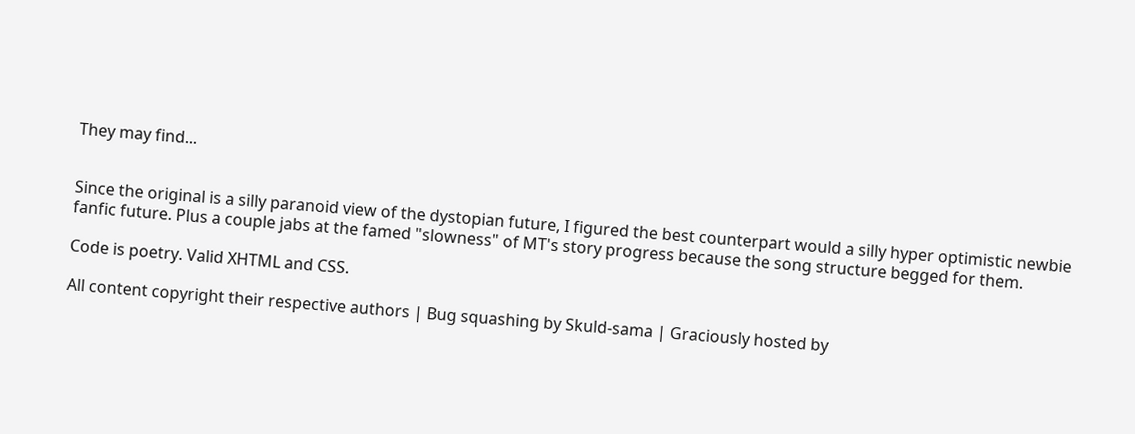They may find...


Since the original is a silly paranoid view of the dystopian future, I figured the best counterpart would a silly hyper optimistic newbie fanfic future. Plus a couple jabs at the famed "slowness" of MT's story progress because the song structure begged for them.

Code is poetry. Valid XHTML and CSS.

All content copyright their respective authors | Bug squashing by Skuld-sama | Graciously hosted by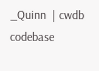_Quinn  | cwdb codebase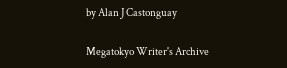by Alan J Castonguay

Megatokyo Writer's Archive